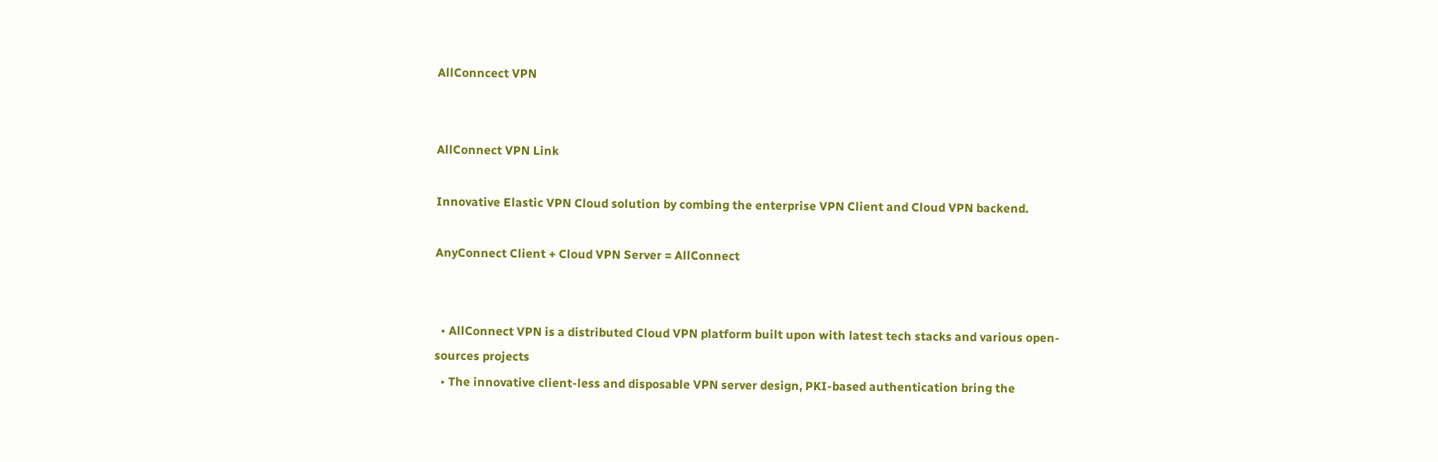AllConncect VPN


AllConnect VPN Link

Innovative Elastic VPN Cloud solution by combing the enterprise VPN Client and Cloud VPN backend.

AnyConnect Client + Cloud VPN Server = AllConnect


  • AllConnect VPN is a distributed Cloud VPN platform built upon with latest tech stacks and various open-sources projects
  • The innovative client-less and disposable VPN server design, PKI-based authentication bring the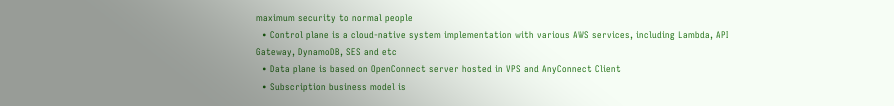maximum security to normal people
  • Control plane is a cloud-native system implementation with various AWS services, including Lambda, API Gateway, DynamoDB, SES and etc
  • Data plane is based on OpenConnect server hosted in VPS and AnyConnect Client
  • Subscription business model is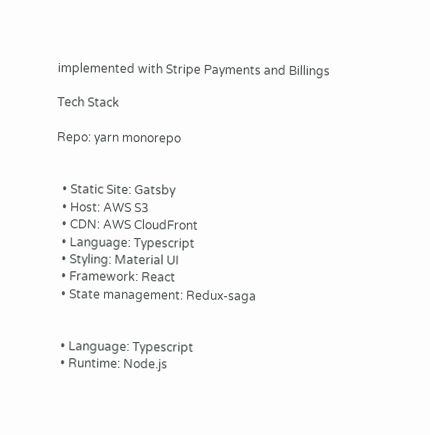implemented with Stripe Payments and Billings

Tech Stack

Repo: yarn monorepo


  • Static Site: Gatsby
  • Host: AWS S3
  • CDN: AWS CloudFront
  • Language: Typescript
  • Styling: Material UI
  • Framework: React
  • State management: Redux-saga


  • Language: Typescript
  • Runtime: Node.js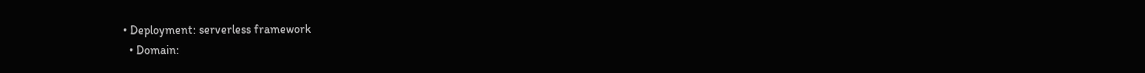• Deployment: serverless framework
  • Domain: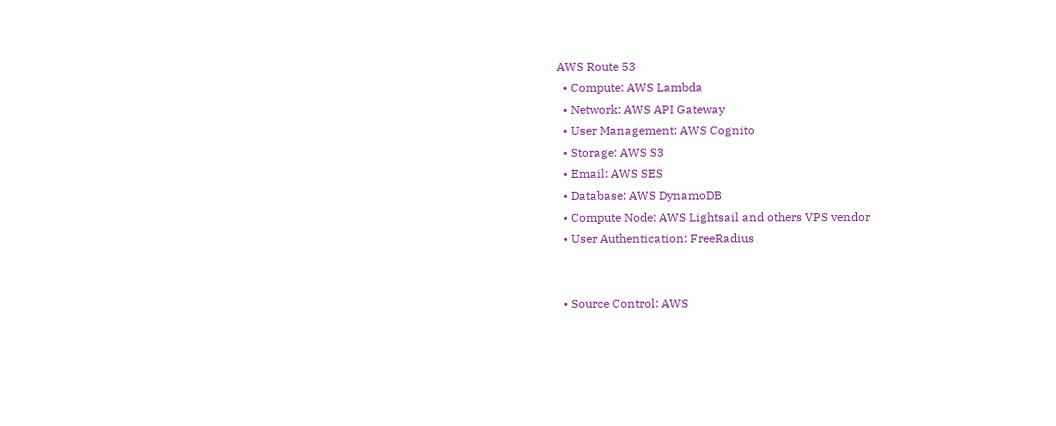AWS Route 53
  • Compute: AWS Lambda
  • Network: AWS API Gateway
  • User Management: AWS Cognito
  • Storage: AWS S3
  • Email: AWS SES
  • Database: AWS DynamoDB
  • Compute Node: AWS Lightsail and others VPS vendor
  • User Authentication: FreeRadius


  • Source Control: AWS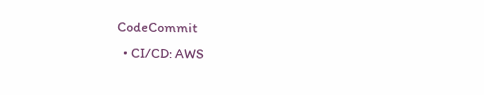CodeCommit
  • CI/CD: AWS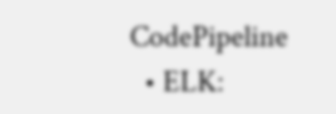CodePipeline
  • ELK: